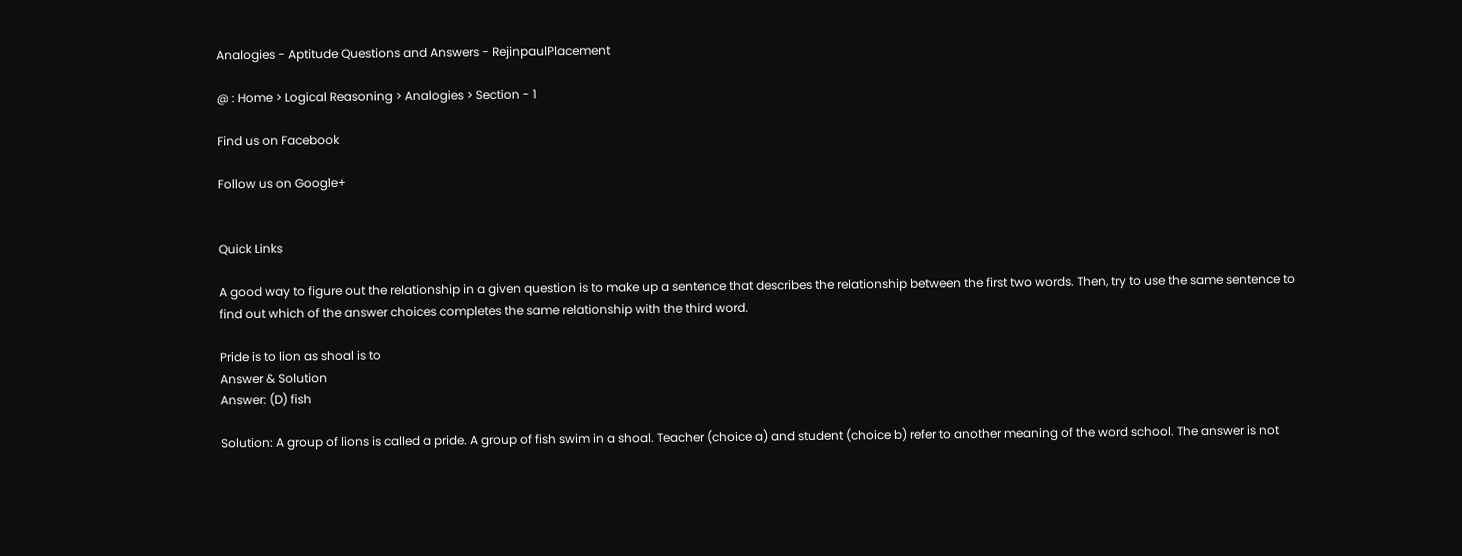Analogies - Aptitude Questions and Answers - RejinpaulPlacement

@ : Home > Logical Reasoning > Analogies > Section - 1

Find us on Facebook

Follow us on Google+


Quick Links

A good way to figure out the relationship in a given question is to make up a sentence that describes the relationship between the first two words. Then, try to use the same sentence to find out which of the answer choices completes the same relationship with the third word.

Pride is to lion as shoal is to
Answer & Solution
Answer: (D) fish

Solution: A group of lions is called a pride. A group of fish swim in a shoal. Teacher (choice a) and student (choice b) refer to another meaning of the word school. The answer is not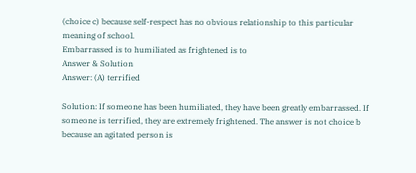(choice c) because self-respect has no obvious relationship to this particular meaning of school.
Embarrassed is to humiliated as frightened is to
Answer & Solution
Answer: (A) terrified

Solution: If someone has been humiliated, they have been greatly embarrassed. If someone is terrified, they are extremely frightened. The answer is not choice b because an agitated person is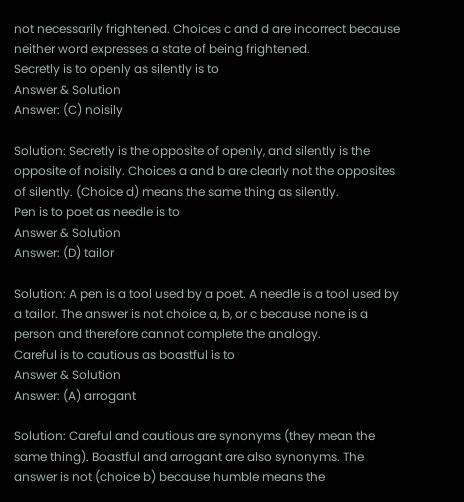not necessarily frightened. Choices c and d are incorrect because neither word expresses a state of being frightened.
Secretly is to openly as silently is to
Answer & Solution
Answer: (C) noisily

Solution: Secretly is the opposite of openly, and silently is the opposite of noisily. Choices a and b are clearly not the opposites of silently. (Choice d) means the same thing as silently.
Pen is to poet as needle is to
Answer & Solution
Answer: (D) tailor

Solution: A pen is a tool used by a poet. A needle is a tool used by a tailor. The answer is not choice a, b, or c because none is a person and therefore cannot complete the analogy.
Careful is to cautious as boastful is to
Answer & Solution
Answer: (A) arrogant

Solution: Careful and cautious are synonyms (they mean the same thing). Boastful and arrogant are also synonyms. The answer is not (choice b) because humble means the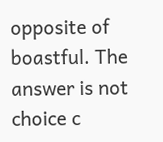opposite of boastful. The answer is not choice c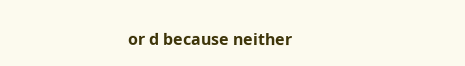or d because neither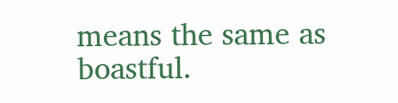means the same as boastful.